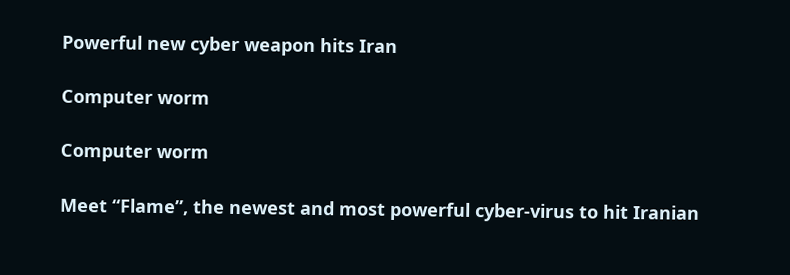Powerful new cyber weapon hits Iran

Computer worm

Computer worm

Meet “Flame”, the newest and most powerful cyber-virus to hit Iranian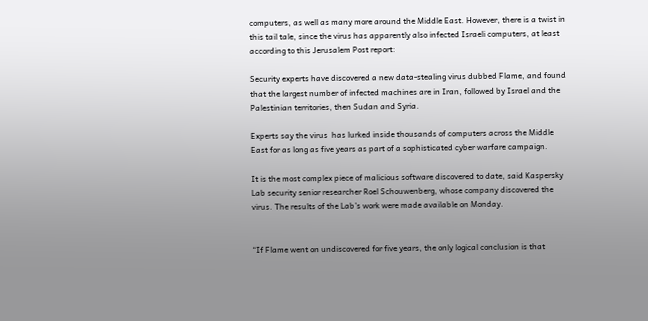computers, as well as many more around the Middle East. However, there is a twist in this tail tale, since the virus has apparently also infected Israeli computers, at least according to this Jerusalem Post report:

Security experts have discovered a new data-stealing virus dubbed Flame, and found that the largest number of infected machines are in Iran, followed by Israel and the Palestinian territories, then Sudan and Syria.

Experts say the virus  has lurked inside thousands of computers across the Middle East for as long as five years as part of a sophisticated cyber warfare campaign.

It is the most complex piece of malicious software discovered to date, said Kaspersky Lab security senior researcher Roel Schouwenberg, whose company discovered the virus. The results of the Lab’s work were made available on Monday.


“If Flame went on undiscovered for five years, the only logical conclusion is that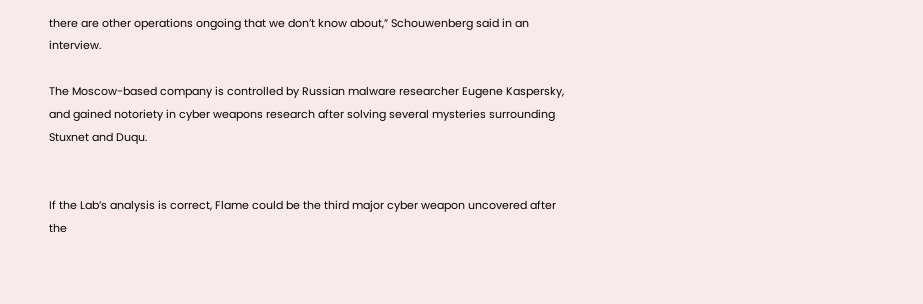there are other operations ongoing that we don’t know about,” Schouwenberg said in an interview.

The Moscow-based company is controlled by Russian malware researcher Eugene Kaspersky, and gained notoriety in cyber weapons research after solving several mysteries surrounding Stuxnet and Duqu.


If the Lab’s analysis is correct, Flame could be the third major cyber weapon uncovered after the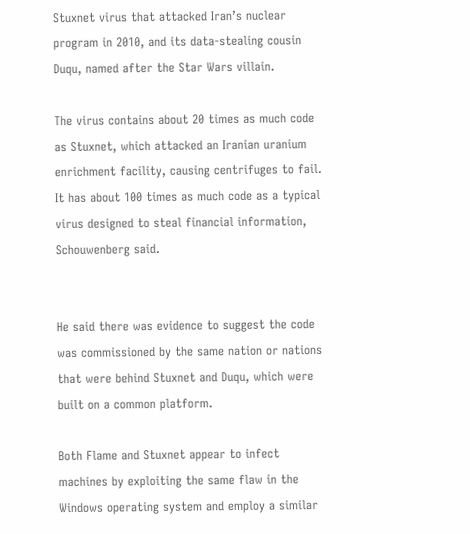Stuxnet virus that attacked Iran’s nuclear program in 2010, and its data-stealing cousin Duqu, named after the Star Wars villain.

The virus contains about 20 times as much code as Stuxnet, which attacked an Iranian uranium enrichment facility, causing centrifuges to fail. It has about 100 times as much code as a typical virus designed to steal financial information, Schouwenberg said.


He said there was evidence to suggest the code was commissioned by the same nation or nations that were behind Stuxnet and Duqu, which were built on a common platform.

Both Flame and Stuxnet appear to infect machines by exploiting the same flaw in the Windows operating system and employ a similar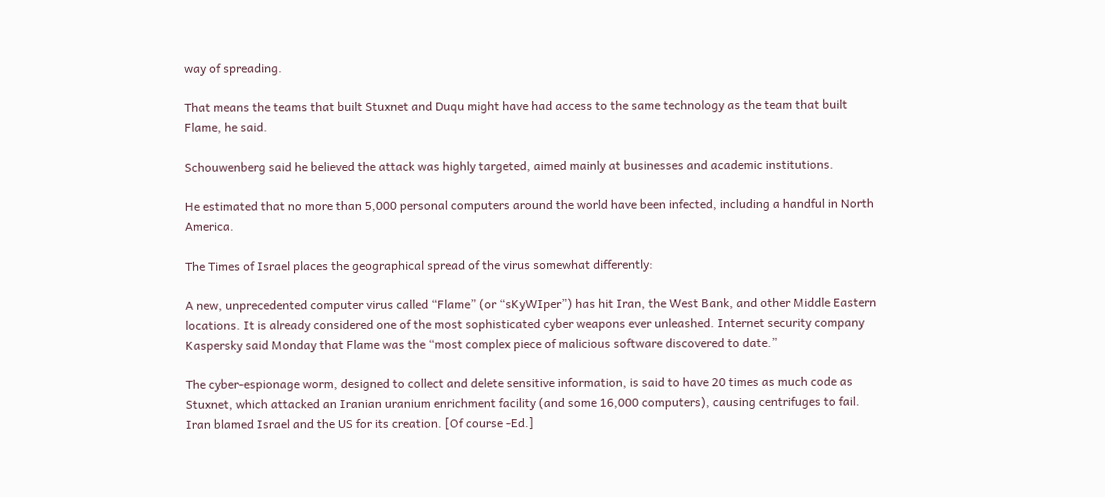way of spreading.

That means the teams that built Stuxnet and Duqu might have had access to the same technology as the team that built Flame, he said.

Schouwenberg said he believed the attack was highly targeted, aimed mainly at businesses and academic institutions.

He estimated that no more than 5,000 personal computers around the world have been infected, including a handful in North America.

The Times of Israel places the geographical spread of the virus somewhat differently:

A new, unprecedented computer virus called “Flame” (or “sKyWIper”) has hit Iran, the West Bank, and other Middle Eastern locations. It is already considered one of the most sophisticated cyber weapons ever unleashed. Internet security company Kaspersky said Monday that Flame was the “most complex piece of malicious software discovered to date.”

The cyber-espionage worm, designed to collect and delete sensitive information, is said to have 20 times as much code as Stuxnet, which attacked an Iranian uranium enrichment facility (and some 16,000 computers), causing centrifuges to fail. Iran blamed Israel and the US for its creation. [Of course -Ed.]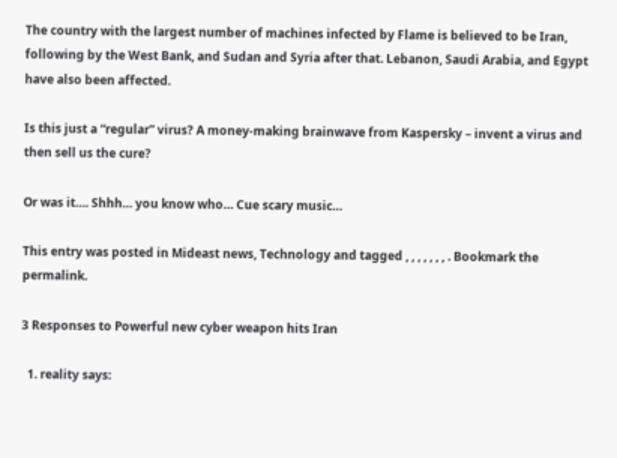The country with the largest number of machines infected by Flame is believed to be Iran, following by the West Bank, and Sudan and Syria after that. Lebanon, Saudi Arabia, and Egypt have also been affected.

Is this just a “regular” virus? A money-making brainwave from Kaspersky – invent a virus and then sell us the cure?

Or was it…. Shhh… you know who… Cue scary music…

This entry was posted in Mideast news, Technology and tagged , , , , , , , . Bookmark the permalink.

3 Responses to Powerful new cyber weapon hits Iran

  1. reality says: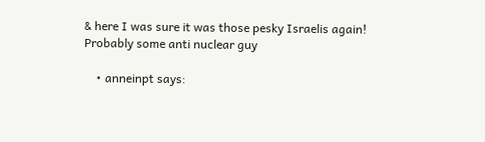& here I was sure it was those pesky Israelis again! Probably some anti nuclear guy

    • anneinpt says: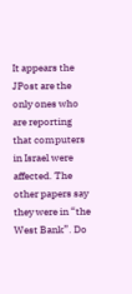It appears the JPost are the only ones who are reporting that computers in Israel were affected. The other papers say they were in “the West Bank”. Do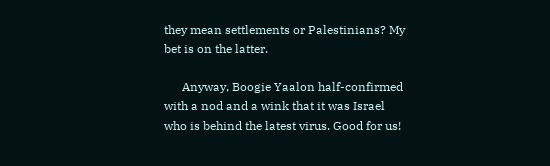they mean settlements or Palestinians? My bet is on the latter.

      Anyway, Boogie Yaalon half-confirmed with a nod and a wink that it was Israel who is behind the latest virus. Good for us!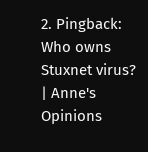2. Pingback: Who owns Stuxnet virus? | Anne's Opinions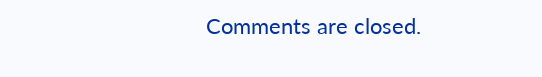Comments are closed.